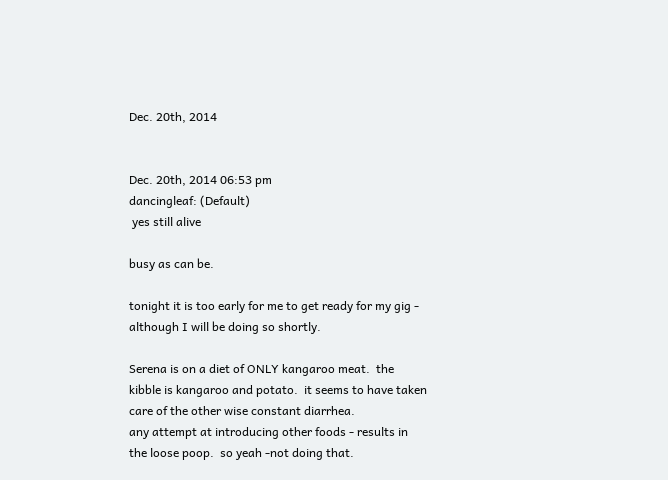Dec. 20th, 2014


Dec. 20th, 2014 06:53 pm
dancingleaf: (Default)
 yes still alive

busy as can be.

tonight it is too early for me to get ready for my gig - although I will be doing so shortly.

Serena is on a diet of ONLY kangaroo meat.  the kibble is kangaroo and potato.  it seems to have taken care of the other wise constant diarrhea.
any attempt at introducing other foods - results in the loose poop.  so yeah -not doing that.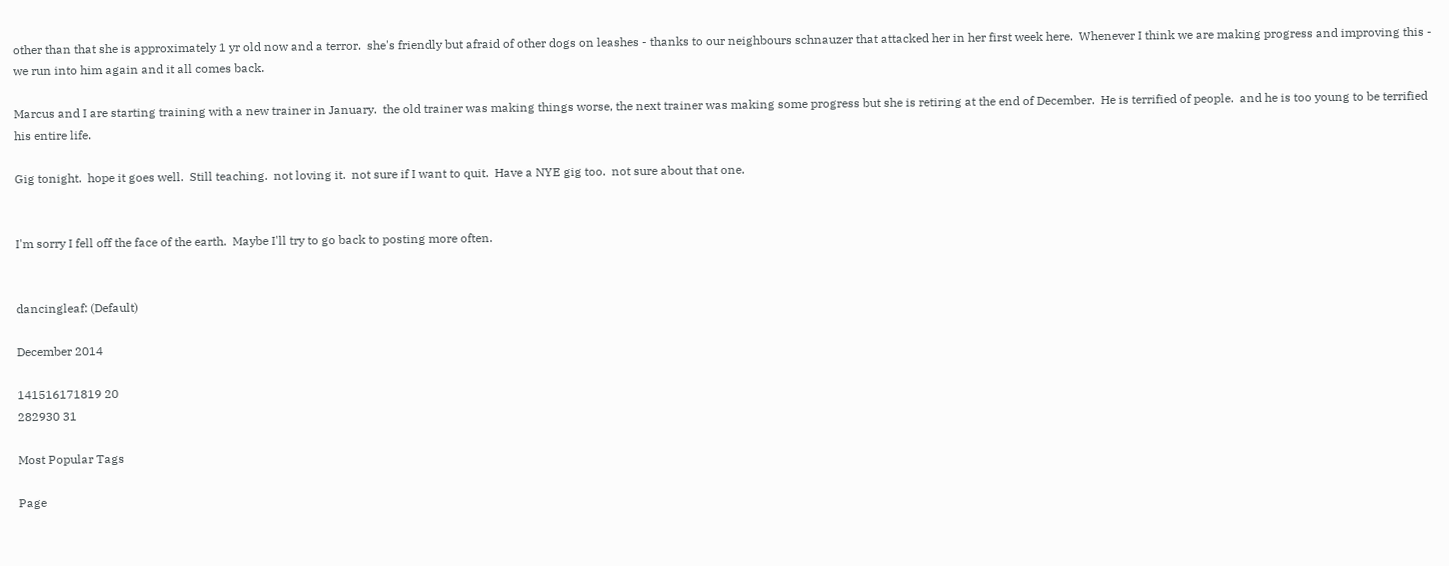other than that she is approximately 1 yr old now and a terror.  she's friendly but afraid of other dogs on leashes - thanks to our neighbours schnauzer that attacked her in her first week here.  Whenever I think we are making progress and improving this - we run into him again and it all comes back.

Marcus and I are starting training with a new trainer in January.  the old trainer was making things worse, the next trainer was making some progress but she is retiring at the end of December.  He is terrified of people.  and he is too young to be terrified his entire life.

Gig tonight.  hope it goes well.  Still teaching.  not loving it.  not sure if I want to quit.  Have a NYE gig too.  not sure about that one.


I'm sorry I fell off the face of the earth.  Maybe I'll try to go back to posting more often.


dancingleaf: (Default)

December 2014

141516171819 20
282930 31

Most Popular Tags

Page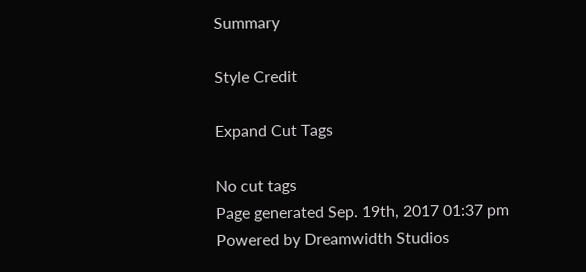Summary

Style Credit

Expand Cut Tags

No cut tags
Page generated Sep. 19th, 2017 01:37 pm
Powered by Dreamwidth Studios